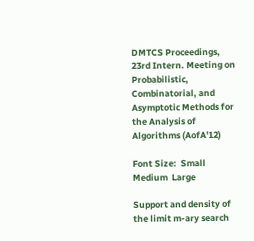DMTCS Proceedings, 23rd Intern. Meeting on Probabilistic, Combinatorial, and Asymptotic Methods for the Analysis of Algorithms (AofA'12)

Font Size:  Small  Medium  Large

Support and density of the limit m-ary search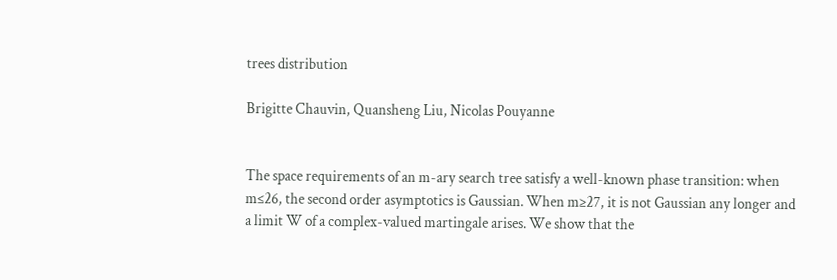trees distribution

Brigitte Chauvin, Quansheng Liu, Nicolas Pouyanne


The space requirements of an m-ary search tree satisfy a well-known phase transition: when m≤26, the second order asymptotics is Gaussian. When m≥27, it is not Gaussian any longer and a limit W of a complex-valued martingale arises. We show that the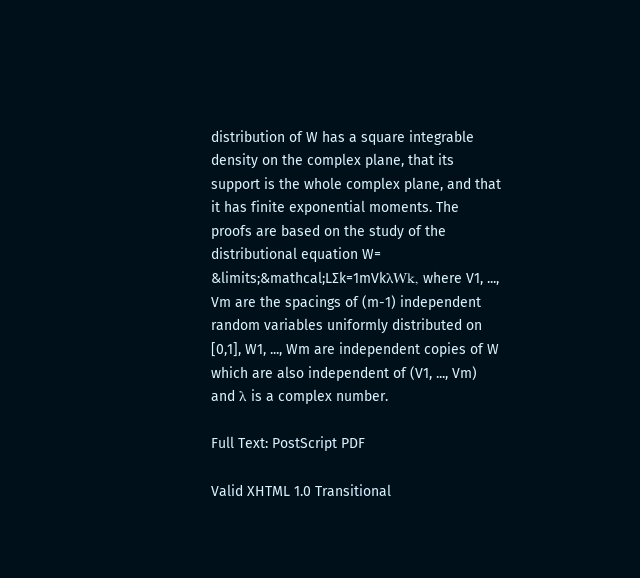distribution of W has a square integrable density on the complex plane, that its support is the whole complex plane, and that it has finite exponential moments. The proofs are based on the study of the distributional equation W= &limits;&mathcal;L∑k=1mVkλWk, where V1, ..., Vm are the spacings of (m-1) independent random variables uniformly distributed on [0,1], W1, ..., Wm are independent copies of W which are also independent of (V1, ..., Vm) and λ is a complex number.

Full Text: PostScript PDF

Valid XHTML 1.0 Transitional